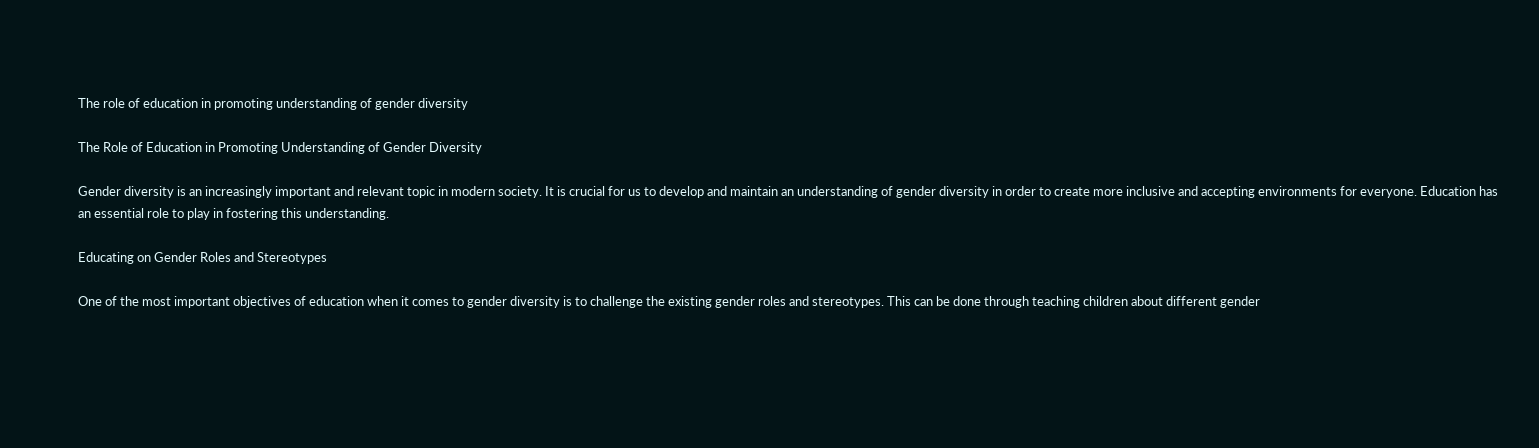The role of education in promoting understanding of gender diversity

The Role of Education in Promoting Understanding of Gender Diversity

Gender diversity is an increasingly important and relevant topic in modern society. It is crucial for us to develop and maintain an understanding of gender diversity in order to create more inclusive and accepting environments for everyone. Education has an essential role to play in fostering this understanding.

Educating on Gender Roles and Stereotypes

One of the most important objectives of education when it comes to gender diversity is to challenge the existing gender roles and stereotypes. This can be done through teaching children about different gender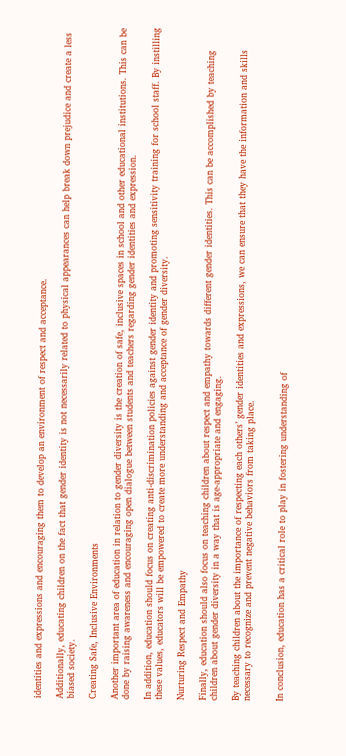identities and expressions and encouraging them to develop an environment of respect and acceptance.

Additionally, educating children on the fact that gender identity is not necessarily related to physical appearances can help break down prejudice and create a less biased society.

Creating Safe, Inclusive Environments

Another important area of education in relation to gender diversity is the creation of safe, inclusive spaces in school and other educational institutions. This can be done by raising awareness and encouraging open dialogue between students and teachers regarding gender identities and expression.

In addition, education should focus on creating anti-discrimination policies against gender identity and promoting sensitivity training for school staff. By instilling these values, educators will be empowered to create more understanding and acceptance of gender diversity.

Nurturing Respect and Empathy

Finally, education should also focus on teaching children about respect and empathy towards different gender identities. This can be accomplished by teaching children about gender diversity in a way that is age-appropriate and engaging.

By teaching children about the importance of respecting each others’ gender identities and expressions, we can ensure that they have the information and skills necessary to recognize and prevent negative behaviors from taking place.


In conclusion, education has a critical role to play in fostering understanding of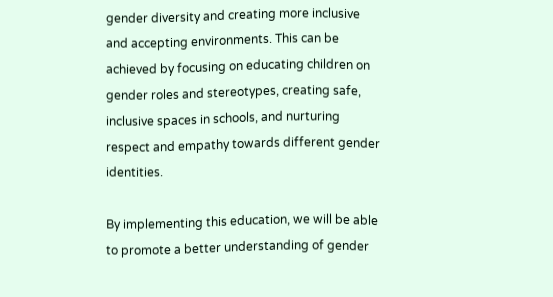gender diversity and creating more inclusive and accepting environments. This can be achieved by focusing on educating children on gender roles and stereotypes, creating safe, inclusive spaces in schools, and nurturing respect and empathy towards different gender identities.

By implementing this education, we will be able to promote a better understanding of gender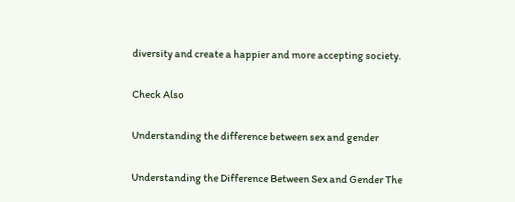diversity and create a happier and more accepting society.

Check Also

Understanding the difference between sex and gender

Understanding the Difference Between Sex and Gender The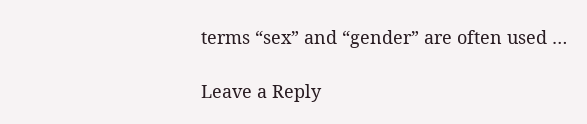terms “sex” and “gender” are often used …

Leave a Reply